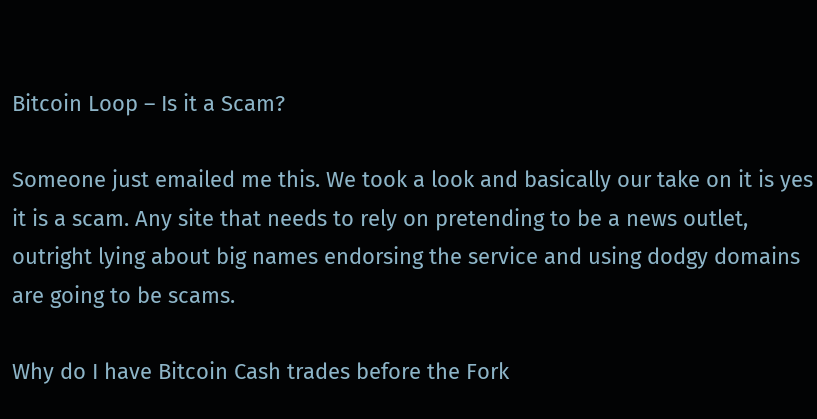Bitcoin Loop – Is it a Scam?

Someone just emailed me this. We took a look and basically our take on it is yes it is a scam. Any site that needs to rely on pretending to be a news outlet, outright lying about big names endorsing the service and using dodgy domains are going to be scams.

Why do I have Bitcoin Cash trades before the Fork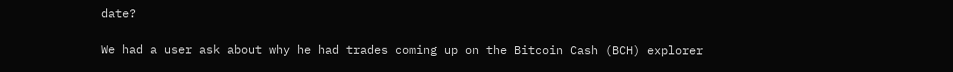date?

We had a user ask about why he had trades coming up on the Bitcoin Cash (BCH) explorer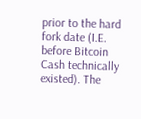prior to the hard fork date (I.E. before Bitcoin Cash technically existed). The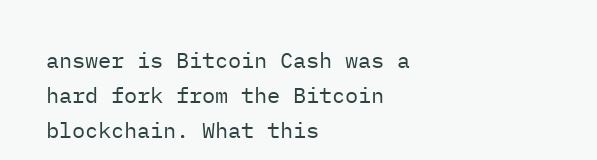answer is Bitcoin Cash was a hard fork from the Bitcoin blockchain. What this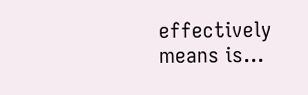effectively means is...